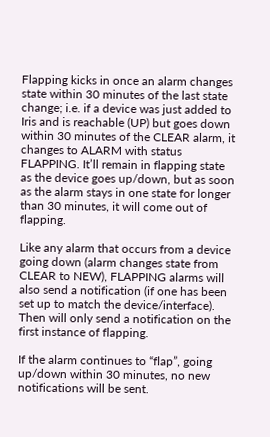Flapping kicks in once an alarm changes state within 30 minutes of the last state change; i.e. if a device was just added to Iris and is reachable (UP) but goes down within 30 minutes of the CLEAR alarm, it changes to ALARM with status FLAPPING. It’ll remain in flapping state as the device goes up/down, but as soon as the alarm stays in one state for longer than 30 minutes, it will come out of flapping.

Like any alarm that occurs from a device going down (alarm changes state from CLEAR to NEW), FLAPPING alarms will also send a notification (if one has been set up to match the device/interface). Then will only send a notification on the first instance of flapping.

If the alarm continues to “flap”, going up/down within 30 minutes, no new notifications will be sent.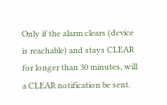Only if the alarm clears (device is reachable) and stays CLEAR for longer than 30 minutes, will a CLEAR notification be sent.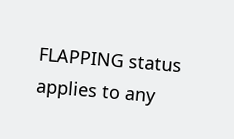FLAPPING status applies to any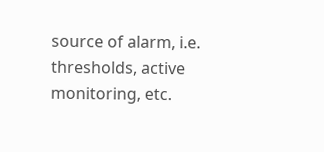source of alarm, i.e. thresholds, active monitoring, etc.